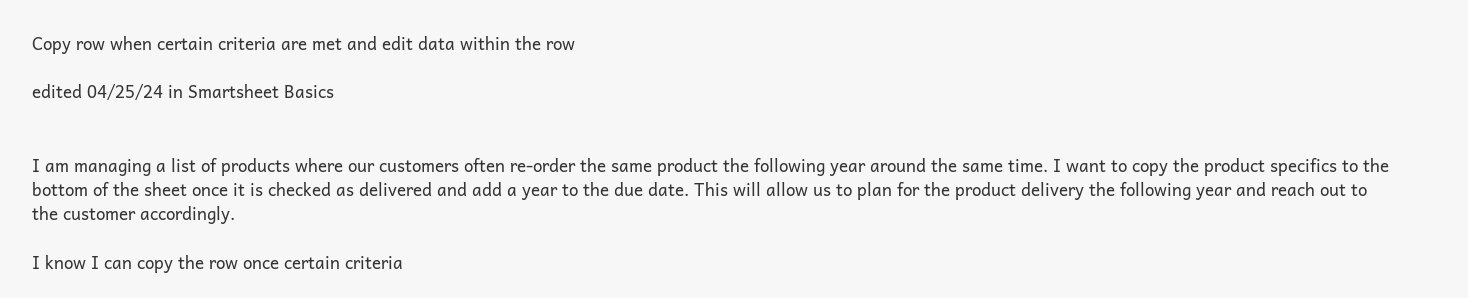Copy row when certain criteria are met and edit data within the row

edited 04/25/24 in Smartsheet Basics


I am managing a list of products where our customers often re-order the same product the following year around the same time. I want to copy the product specifics to the bottom of the sheet once it is checked as delivered and add a year to the due date. This will allow us to plan for the product delivery the following year and reach out to the customer accordingly.

I know I can copy the row once certain criteria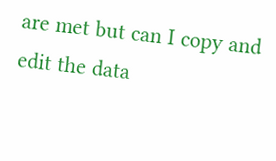are met but can I copy and edit the data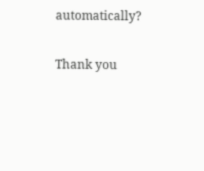automatically?

Thank you